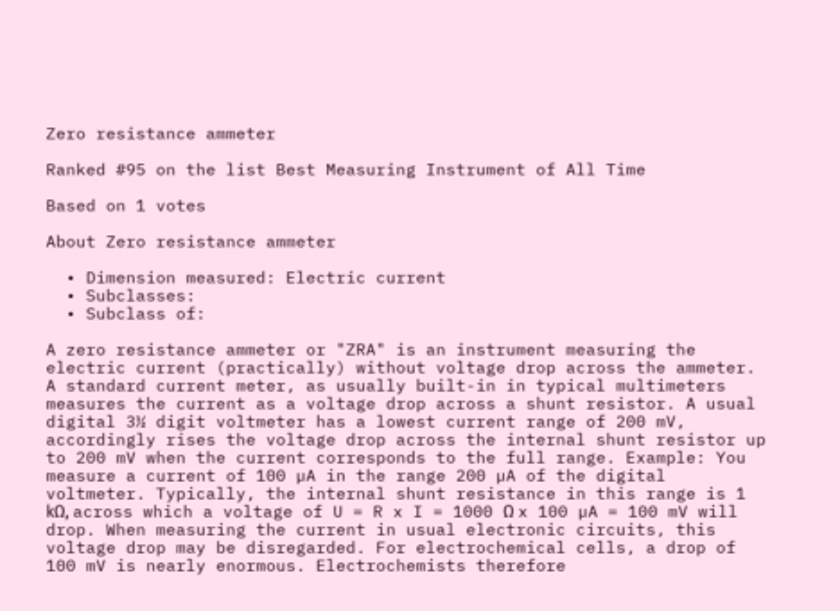Zero resistance ammeter

Ranked #95 on the list Best Measuring Instrument of All Time

Based on 1 votes

About Zero resistance ammeter

  • Dimension measured: Electric current
  • Subclasses:
  • Subclass of:

A zero resistance ammeter or "ZRA" is an instrument measuring the electric current (practically) without voltage drop across the ammeter. A standard current meter, as usually built-in in typical multimeters measures the current as a voltage drop across a shunt resistor. A usual digital 3½ digit voltmeter has a lowest current range of 200 mV, accordingly rises the voltage drop across the internal shunt resistor up to 200 mV when the current corresponds to the full range. Example: You measure a current of 100 µA in the range 200 µA of the digital voltmeter. Typically, the internal shunt resistance in this range is 1 kΩ, across which a voltage of U = R x I = 1000 Ω x 100 µA = 100 mV will drop. When measuring the current in usual electronic circuits, this voltage drop may be disregarded. For electrochemical cells, a drop of 100 mV is nearly enormous. Electrochemists therefore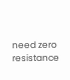need zero resistance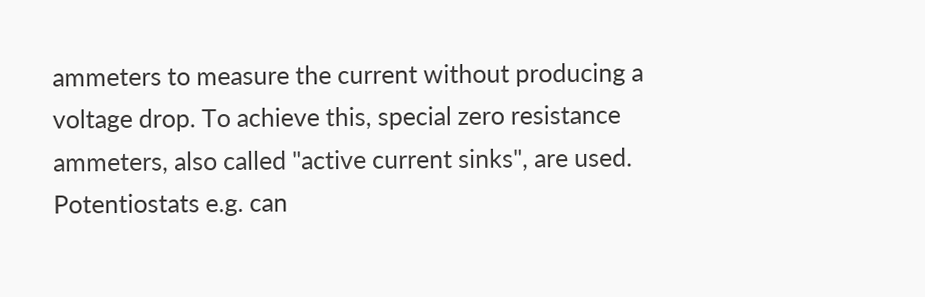ammeters to measure the current without producing a voltage drop. To achieve this, special zero resistance ammeters, also called "active current sinks", are used. Potentiostats e.g. can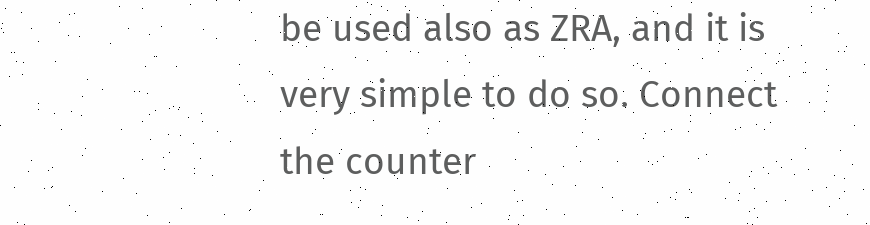be used also as ZRA, and it is very simple to do so. Connect the counter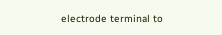electrode terminal to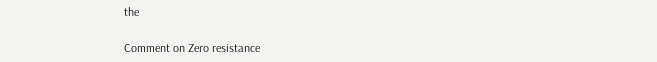the

Comment on Zero resistance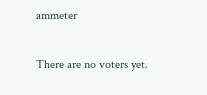ammeter


There are no voters yet.